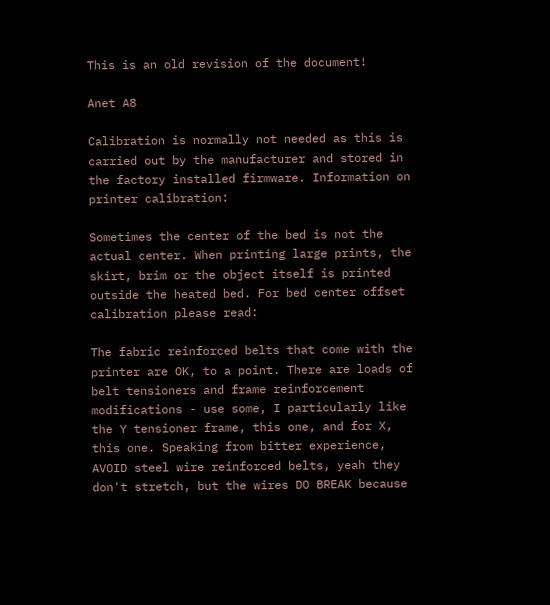This is an old revision of the document!

Anet A8

Calibration is normally not needed as this is carried out by the manufacturer and stored in the factory installed firmware. Information on printer calibration:

Sometimes the center of the bed is not the actual center. When printing large prints, the skirt, brim or the object itself is printed outside the heated bed. For bed center offset calibration please read:

The fabric reinforced belts that come with the printer are OK, to a point. There are loads of belt tensioners and frame reinforcement modifications - use some, I particularly like the Y tensioner frame, this one, and for X, this one. Speaking from bitter experience, AVOID steel wire reinforced belts, yeah they don't stretch, but the wires DO BREAK because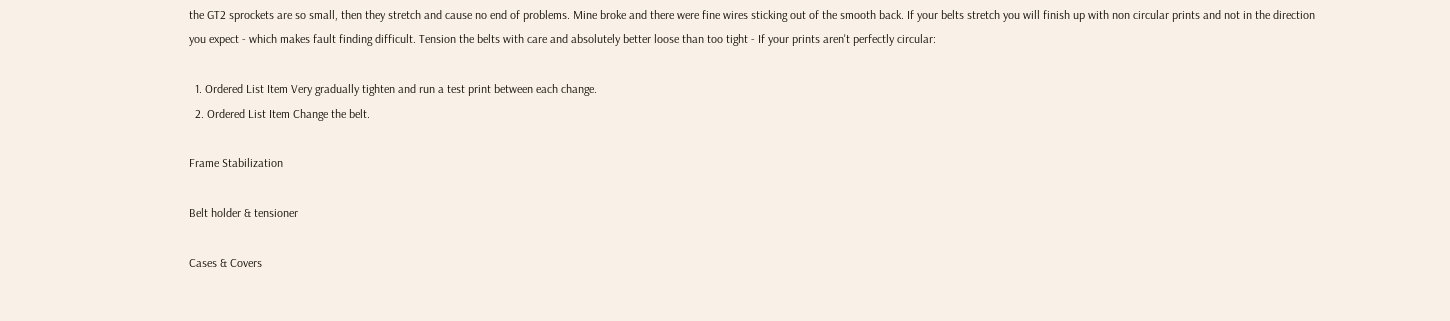the GT2 sprockets are so small, then they stretch and cause no end of problems. Mine broke and there were fine wires sticking out of the smooth back. If your belts stretch you will finish up with non circular prints and not in the direction you expect - which makes fault finding difficult. Tension the belts with care and absolutely better loose than too tight - If your prints aren't perfectly circular:

  1. Ordered List Item Very gradually tighten and run a test print between each change.
  2. Ordered List Item Change the belt.

Frame Stabilization

Belt holder & tensioner

Cases & Covers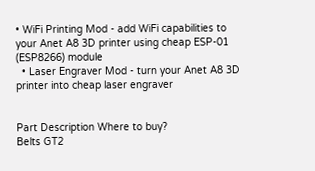• WiFi Printing Mod - add WiFi capabilities to your Anet A8 3D printer using cheap ESP-01 (ESP8266) module
  • Laser Engraver Mod - turn your Anet A8 3D printer into cheap laser engraver


Part Description Where to buy?
Belts GT2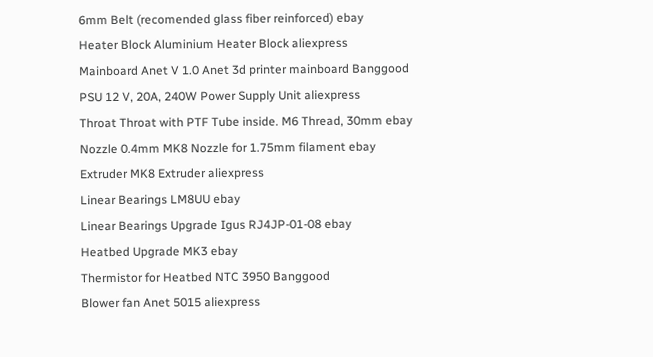6mm Belt (recomended glass fiber reinforced) ebay
Heater Block Aluminium Heater Block aliexpress
Mainboard Anet V 1.0 Anet 3d printer mainboard Banggood
PSU 12 V, 20A, 240W Power Supply Unit aliexpress
Throat Throat with PTF Tube inside. M6 Thread, 30mm ebay
Nozzle 0.4mm MK8 Nozzle for 1.75mm filament ebay
Extruder MK8 Extruder aliexpress
Linear Bearings LM8UU ebay
Linear Bearings Upgrade Igus RJ4JP-01-08 ebay
Heatbed Upgrade MK3 ebay
Thermistor for Heatbed NTC 3950 Banggood
Blower fan Anet 5015 aliexpress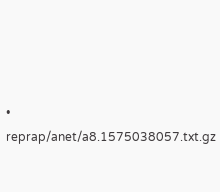• reprap/anet/a8.1575038057.txt.gz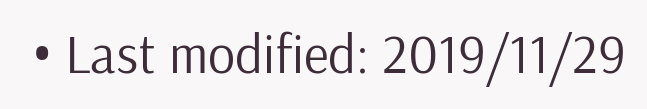• Last modified: 2019/11/29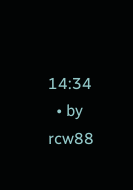14:34
  • by rcw88